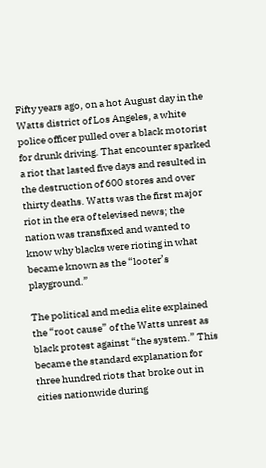Fifty years ago, on a hot August day in the Watts district of Los Angeles, a white police officer pulled over a black motorist for drunk driving. That encounter sparked a riot that lasted five days and resulted in the destruction of 600 stores and over thirty deaths. Watts was the first major riot in the era of televised news; the nation was transfixed and wanted to know why blacks were rioting in what became known as the “looter’s playground.”

The political and media elite explained the “root cause” of the Watts unrest as black protest against “the system.” This became the standard explanation for three hundred riots that broke out in cities nationwide during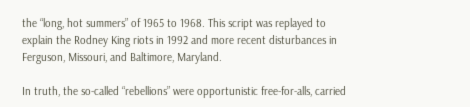the “long, hot summers” of 1965 to 1968. This script was replayed to explain the Rodney King riots in 1992 and more recent disturbances in Ferguson, Missouri, and Baltimore, Maryland.

In truth, the so-called “rebellions” were opportunistic free-for-alls, carried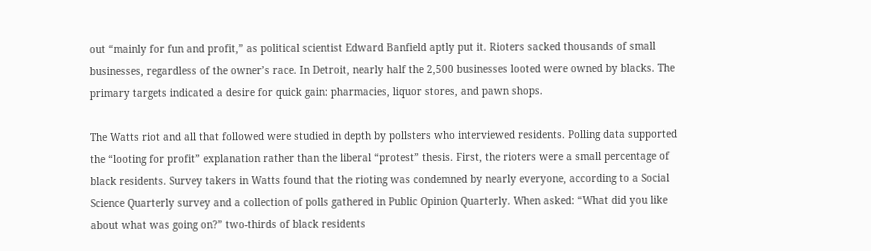out “mainly for fun and profit,” as political scientist Edward Banfield aptly put it. Rioters sacked thousands of small businesses, regardless of the owner’s race. In Detroit, nearly half the 2,500 businesses looted were owned by blacks. The primary targets indicated a desire for quick gain: pharmacies, liquor stores, and pawn shops.

The Watts riot and all that followed were studied in depth by pollsters who interviewed residents. Polling data supported the “looting for profit” explanation rather than the liberal “protest” thesis. First, the rioters were a small percentage of black residents. Survey takers in Watts found that the rioting was condemned by nearly everyone, according to a Social Science Quarterly survey and a collection of polls gathered in Public Opinion Quarterly. When asked: “What did you like about what was going on?” two-thirds of black residents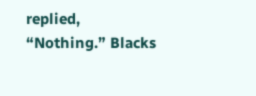replied, “Nothing.” Blacks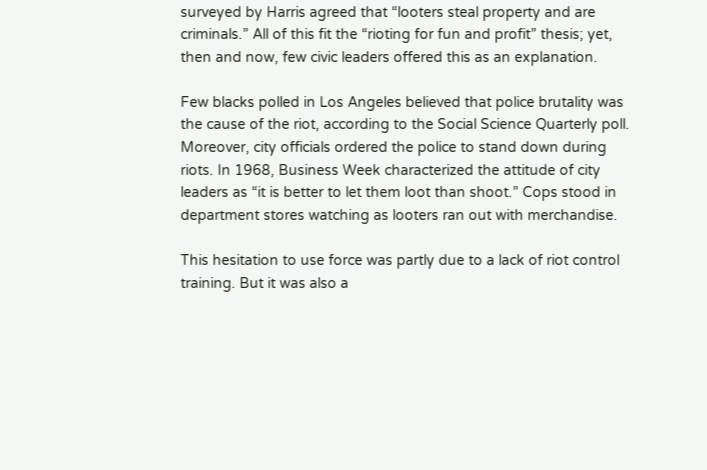surveyed by Harris agreed that “looters steal property and are criminals.” All of this fit the “rioting for fun and profit” thesis; yet, then and now, few civic leaders offered this as an explanation.

Few blacks polled in Los Angeles believed that police brutality was the cause of the riot, according to the Social Science Quarterly poll. Moreover, city officials ordered the police to stand down during riots. In 1968, Business Week characterized the attitude of city leaders as “it is better to let them loot than shoot.” Cops stood in department stores watching as looters ran out with merchandise.

This hesitation to use force was partly due to a lack of riot control training. But it was also a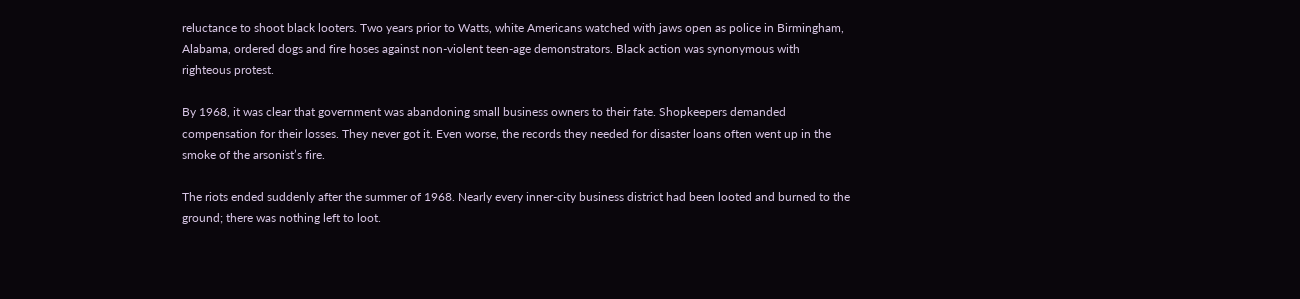reluctance to shoot black looters. Two years prior to Watts, white Americans watched with jaws open as police in Birmingham, Alabama, ordered dogs and fire hoses against non-violent teen-age demonstrators. Black action was synonymous with righteous protest.

By 1968, it was clear that government was abandoning small business owners to their fate. Shopkeepers demanded compensation for their losses. They never got it. Even worse, the records they needed for disaster loans often went up in the smoke of the arsonist’s fire.

The riots ended suddenly after the summer of 1968. Nearly every inner-city business district had been looted and burned to the ground; there was nothing left to loot.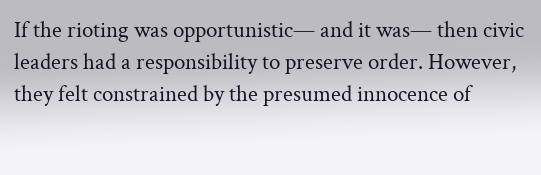If the rioting was opportunistic— and it was— then civic leaders had a responsibility to preserve order. However, they felt constrained by the presumed innocence of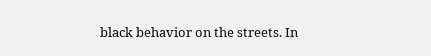black behavior on the streets. In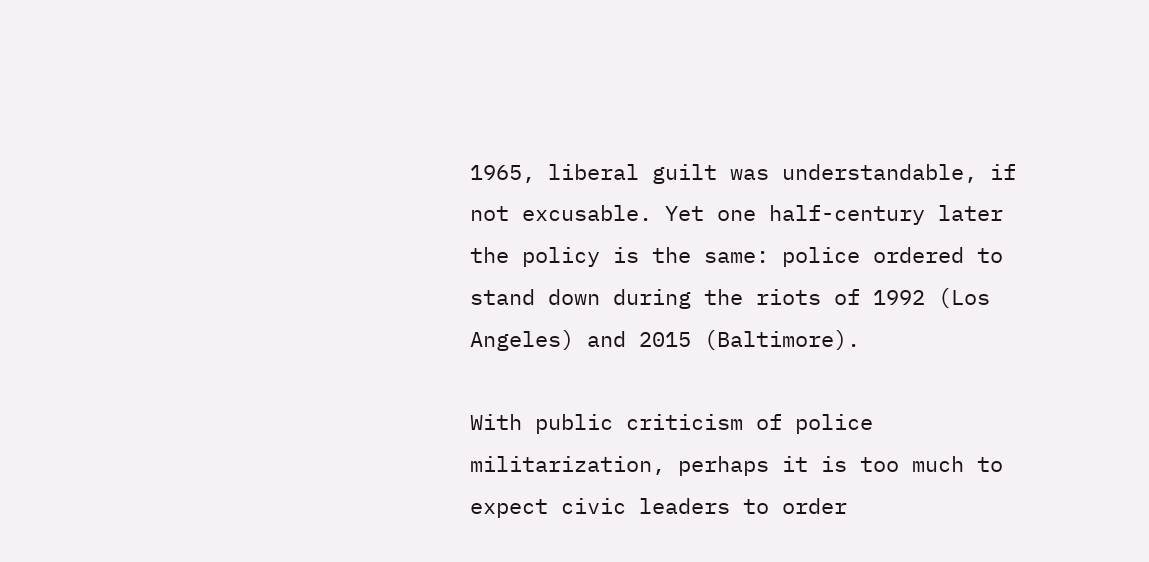1965, liberal guilt was understandable, if not excusable. Yet one half-century later the policy is the same: police ordered to stand down during the riots of 1992 (Los Angeles) and 2015 (Baltimore).

With public criticism of police militarization, perhaps it is too much to expect civic leaders to order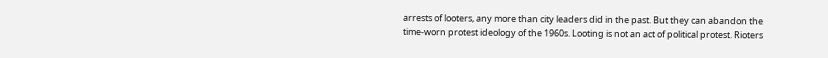arrests of looters, any more than city leaders did in the past. But they can abandon the time-worn protest ideology of the 1960s. Looting is not an act of political protest. Rioters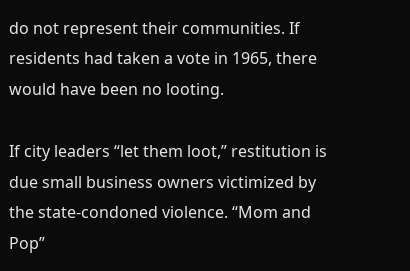do not represent their communities. If residents had taken a vote in 1965, there would have been no looting.

If city leaders “let them loot,” restitution is due small business owners victimized by the state-condoned violence. “Mom and Pop”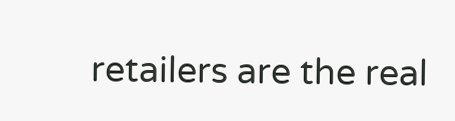retailers are the real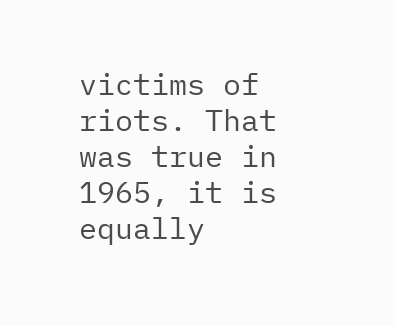victims of riots. That was true in 1965, it is equally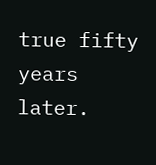true fifty years later.